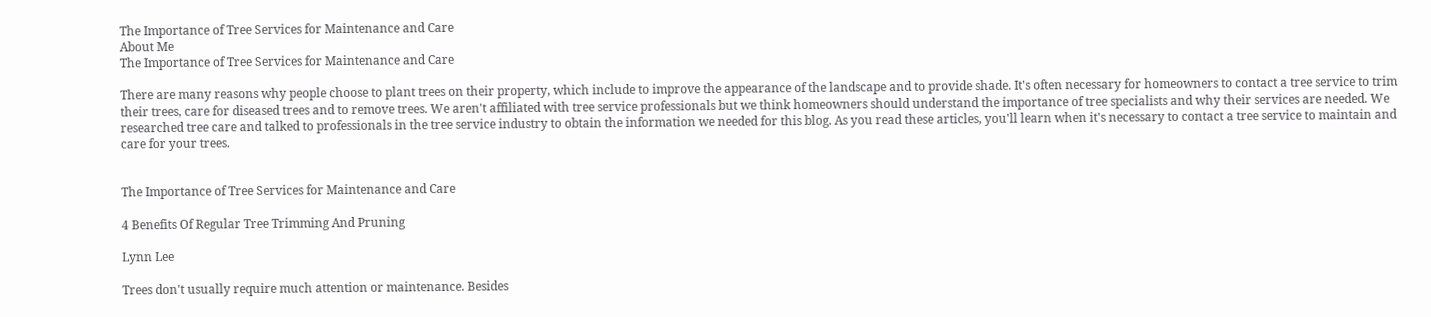The Importance of Tree Services for Maintenance and Care
About Me
The Importance of Tree Services for Maintenance and Care

There are many reasons why people choose to plant trees on their property, which include to improve the appearance of the landscape and to provide shade. It's often necessary for homeowners to contact a tree service to trim their trees, care for diseased trees and to remove trees. We aren't affiliated with tree service professionals but we think homeowners should understand the importance of tree specialists and why their services are needed. We researched tree care and talked to professionals in the tree service industry to obtain the information we needed for this blog. As you read these articles, you'll learn when it's necessary to contact a tree service to maintain and care for your trees.


The Importance of Tree Services for Maintenance and Care

4 Benefits Of Regular Tree Trimming And Pruning

Lynn Lee

Trees don't usually require much attention or maintenance. Besides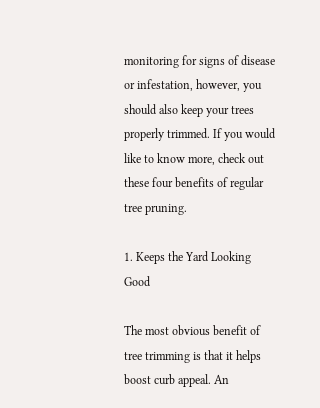monitoring for signs of disease or infestation, however, you should also keep your trees properly trimmed. If you would like to know more, check out these four benefits of regular tree pruning.

1. Keeps the Yard Looking Good

The most obvious benefit of tree trimming is that it helps boost curb appeal. An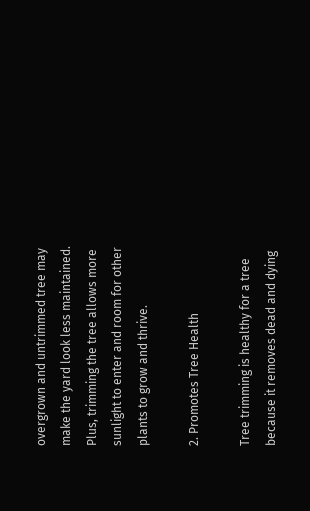overgrown and untrimmed tree may make the yard look less maintained. Plus, trimming the tree allows more sunlight to enter and room for other plants to grow and thrive.

2. Promotes Tree Health

Tree trimming is healthy for a tree because it removes dead and dying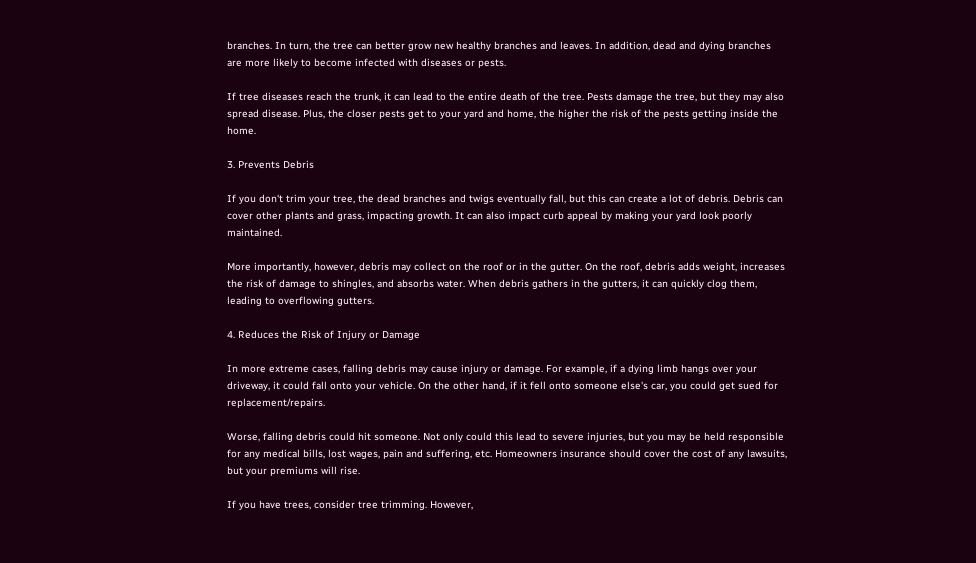branches. In turn, the tree can better grow new healthy branches and leaves. In addition, dead and dying branches are more likely to become infected with diseases or pests.

If tree diseases reach the trunk, it can lead to the entire death of the tree. Pests damage the tree, but they may also spread disease. Plus, the closer pests get to your yard and home, the higher the risk of the pests getting inside the home.

3. Prevents Debris

If you don't trim your tree, the dead branches and twigs eventually fall, but this can create a lot of debris. Debris can cover other plants and grass, impacting growth. It can also impact curb appeal by making your yard look poorly maintained.

More importantly, however, debris may collect on the roof or in the gutter. On the roof, debris adds weight, increases the risk of damage to shingles, and absorbs water. When debris gathers in the gutters, it can quickly clog them, leading to overflowing gutters.

4. Reduces the Risk of Injury or Damage

In more extreme cases, falling debris may cause injury or damage. For example, if a dying limb hangs over your driveway, it could fall onto your vehicle. On the other hand, if it fell onto someone else's car, you could get sued for replacement/repairs.

Worse, falling debris could hit someone. Not only could this lead to severe injuries, but you may be held responsible for any medical bills, lost wages, pain and suffering, etc. Homeowners insurance should cover the cost of any lawsuits, but your premiums will rise.

If you have trees, consider tree trimming. However,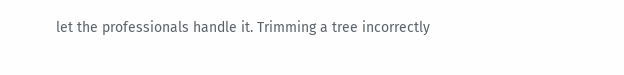let the professionals handle it. Trimming a tree incorrectly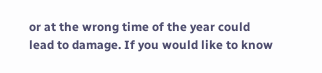or at the wrong time of the year could lead to damage. If you would like to know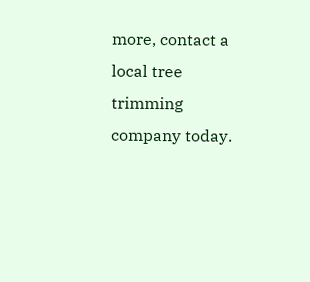more, contact a local tree trimming company today.